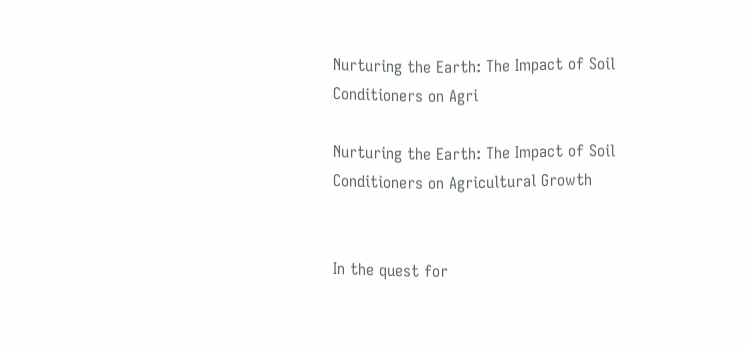Nurturing the Earth: The Impact of Soil Conditioners on Agri

Nurturing the Earth: The Impact of Soil Conditioners on Agricultural Growth


In the quest for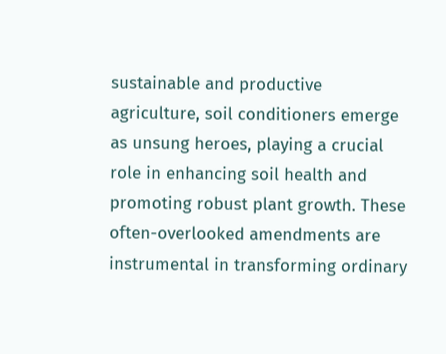sustainable and productive agriculture, soil conditioners emerge as unsung heroes, playing a crucial role in enhancing soil health and promoting robust plant growth. These often-overlooked amendments are instrumental in transforming ordinary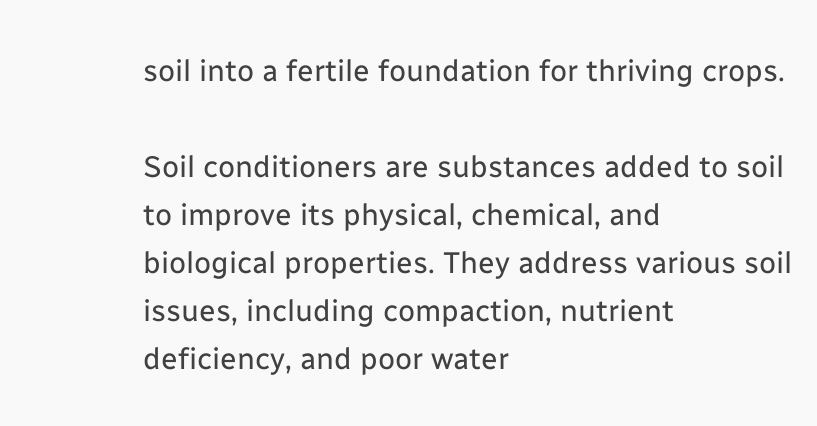soil into a fertile foundation for thriving crops.

Soil conditioners are substances added to soil to improve its physical, chemical, and biological properties. They address various soil issues, including compaction, nutrient deficiency, and poor water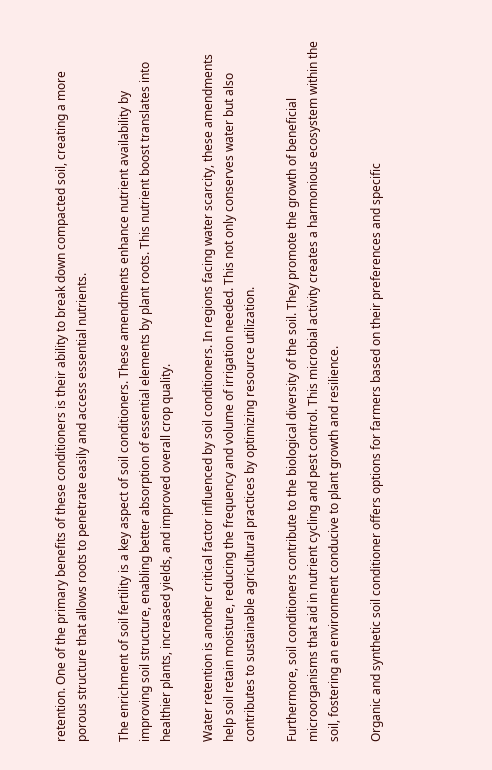retention. One of the primary benefits of these conditioners is their ability to break down compacted soil, creating a more porous structure that allows roots to penetrate easily and access essential nutrients.

The enrichment of soil fertility is a key aspect of soil conditioners. These amendments enhance nutrient availability by improving soil structure, enabling better absorption of essential elements by plant roots. This nutrient boost translates into healthier plants, increased yields, and improved overall crop quality.

Water retention is another critical factor influenced by soil conditioners. In regions facing water scarcity, these amendments help soil retain moisture, reducing the frequency and volume of irrigation needed. This not only conserves water but also contributes to sustainable agricultural practices by optimizing resource utilization.

Furthermore, soil conditioners contribute to the biological diversity of the soil. They promote the growth of beneficial microorganisms that aid in nutrient cycling and pest control. This microbial activity creates a harmonious ecosystem within the soil, fostering an environment conducive to plant growth and resilience.

Organic and synthetic soil conditioner offers options for farmers based on their preferences and specific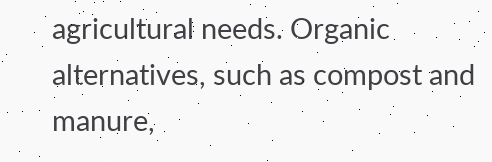agricultural needs. Organic alternatives, such as compost and manure,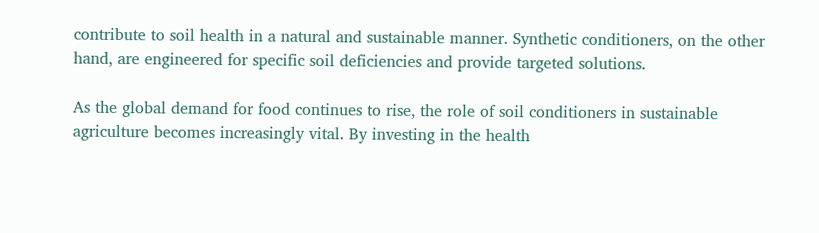contribute to soil health in a natural and sustainable manner. Synthetic conditioners, on the other hand, are engineered for specific soil deficiencies and provide targeted solutions.

As the global demand for food continues to rise, the role of soil conditioners in sustainable agriculture becomes increasingly vital. By investing in the health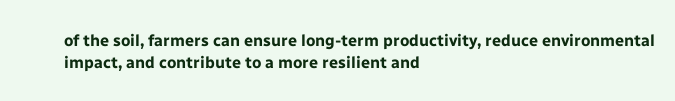of the soil, farmers can ensure long-term productivity, reduce environmental impact, and contribute to a more resilient and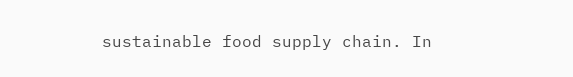sustainable food supply chain. In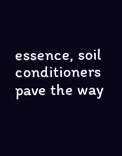essence, soil conditioners pave the way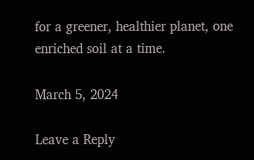for a greener, healthier planet, one enriched soil at a time.

March 5, 2024

Leave a Reply